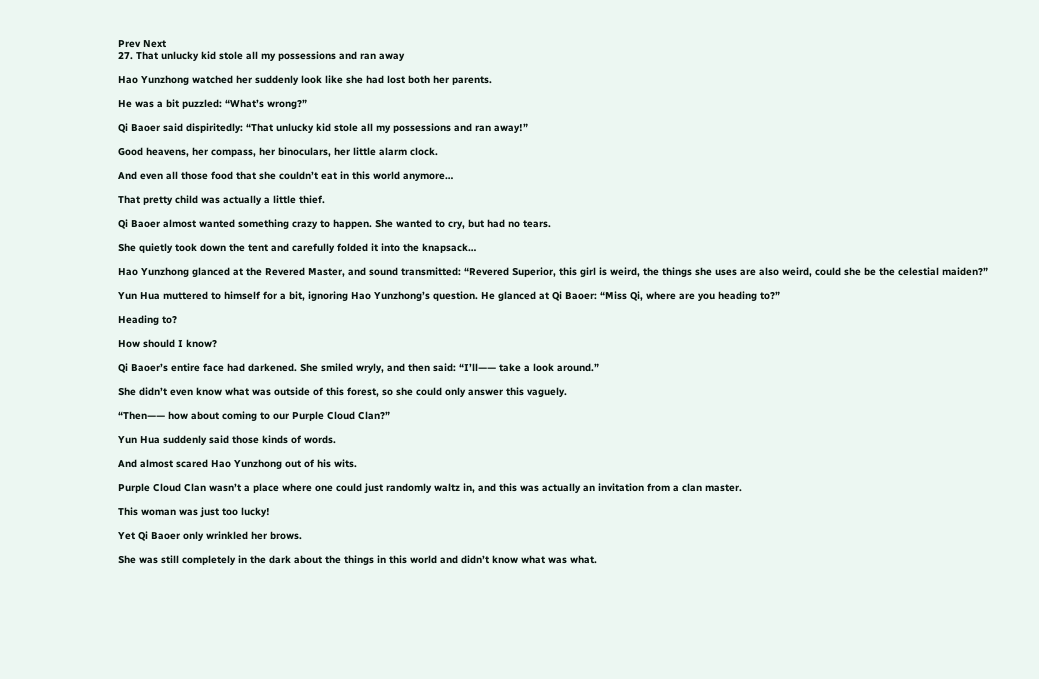Prev Next
27. That unlucky kid stole all my possessions and ran away

Hao Yunzhong watched her suddenly look like she had lost both her parents.

He was a bit puzzled: “What’s wrong?”

Qi Baoer said dispiritedly: “That unlucky kid stole all my possessions and ran away!”

Good heavens, her compass, her binoculars, her little alarm clock.

And even all those food that she couldn’t eat in this world anymore…

That pretty child was actually a little thief.

Qi Baoer almost wanted something crazy to happen. She wanted to cry, but had no tears.

She quietly took down the tent and carefully folded it into the knapsack…

Hao Yunzhong glanced at the Revered Master, and sound transmitted: “Revered Superior, this girl is weird, the things she uses are also weird, could she be the celestial maiden?”

Yun Hua muttered to himself for a bit, ignoring Hao Yunzhong’s question. He glanced at Qi Baoer: “Miss Qi, where are you heading to?”

Heading to?

How should I know?

Qi Baoer’s entire face had darkened. She smiled wryly, and then said: “I’ll—— take a look around.”

She didn’t even know what was outside of this forest, so she could only answer this vaguely.

“Then—— how about coming to our Purple Cloud Clan?”

Yun Hua suddenly said those kinds of words.

And almost scared Hao Yunzhong out of his wits.

Purple Cloud Clan wasn’t a place where one could just randomly waltz in, and this was actually an invitation from a clan master.

This woman was just too lucky!

Yet Qi Baoer only wrinkled her brows.

She was still completely in the dark about the things in this world and didn’t know what was what.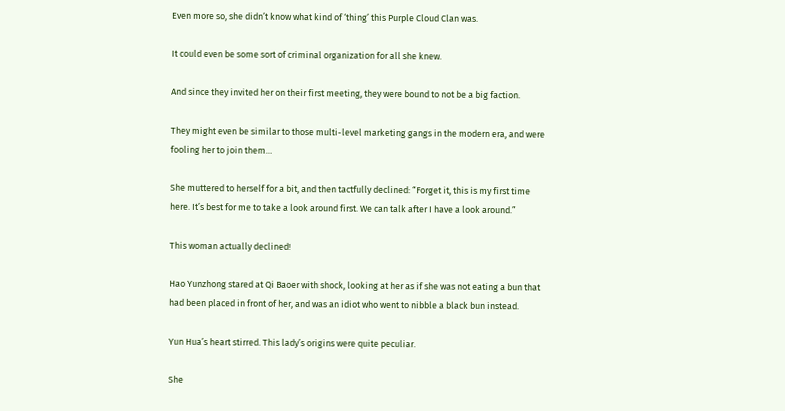Even more so, she didn’t know what kind of ‘thing’ this Purple Cloud Clan was.

It could even be some sort of criminal organization for all she knew.

And since they invited her on their first meeting, they were bound to not be a big faction.

They might even be similar to those multi-level marketing gangs in the modern era, and were fooling her to join them…

She muttered to herself for a bit, and then tactfully declined: “Forget it, this is my first time here. It’s best for me to take a look around first. We can talk after I have a look around.”

This woman actually declined!

Hao Yunzhong stared at Qi Baoer with shock, looking at her as if she was not eating a bun that had been placed in front of her, and was an idiot who went to nibble a black bun instead.

Yun Hua’s heart stirred. This lady’s origins were quite peculiar.

She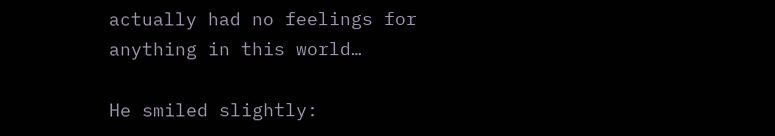actually had no feelings for anything in this world…

He smiled slightly: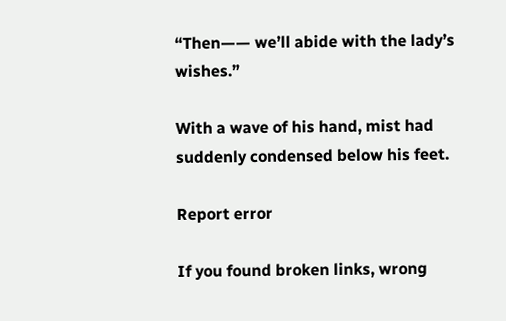“Then—— we’ll abide with the lady’s wishes.”

With a wave of his hand, mist had suddenly condensed below his feet.

Report error

If you found broken links, wrong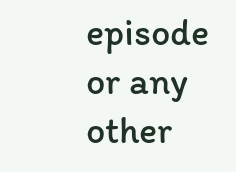episode or any other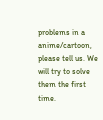problems in a anime/cartoon, please tell us. We will try to solve them the first time.